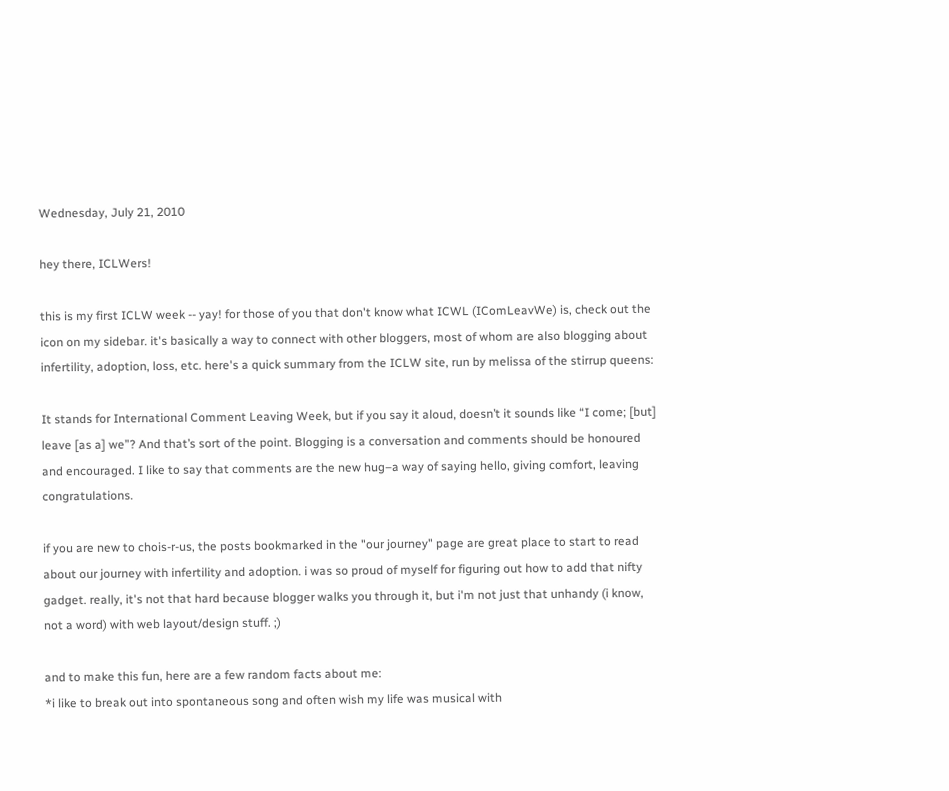Wednesday, July 21, 2010

hey there, ICLWers!

this is my first ICLW week -- yay! for those of you that don't know what ICWL (IComLeavWe) is, check out the icon on my sidebar. it's basically a way to connect with other bloggers, most of whom are also blogging about infertility, adoption, loss, etc. here's a quick summary from the ICLW site, run by melissa of the stirrup queens:

It stands for International Comment Leaving Week, but if you say it aloud, doesn’t it sounds like “I come; [but] leave [as a] we”? And that’s sort of the point. Blogging is a conversation and comments should be honoured and encouraged. I like to say that comments are the new hug–a way of saying hello, giving comfort, leaving congratulations.

if you are new to chois-r-us, the posts bookmarked in the "our journey" page are great place to start to read about our journey with infertility and adoption. i was so proud of myself for figuring out how to add that nifty gadget. really, it's not that hard because blogger walks you through it, but i'm not just that unhandy (i know, not a word) with web layout/design stuff. ;)

and to make this fun, here are a few random facts about me:
*i like to break out into spontaneous song and often wish my life was musical with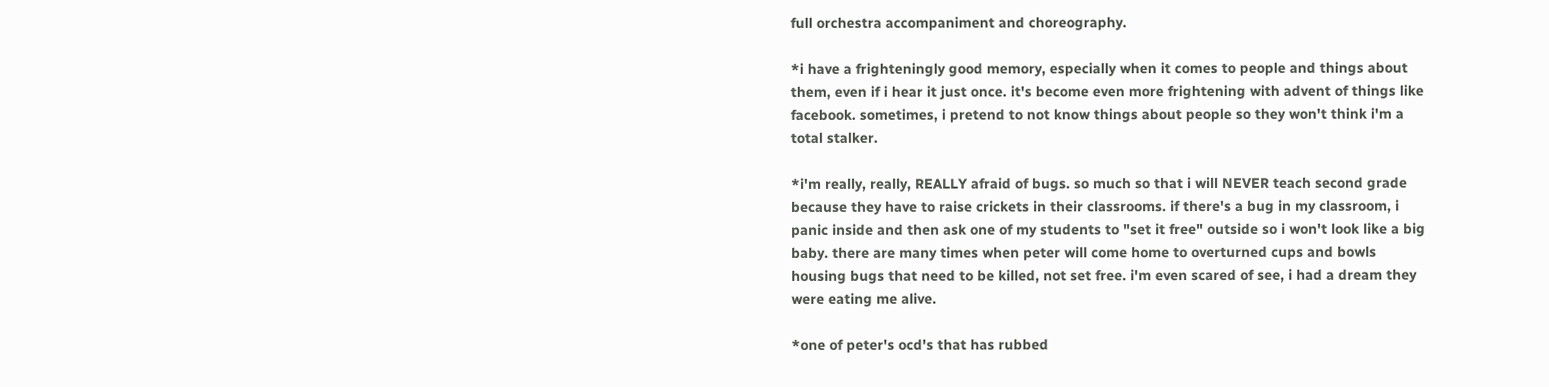full orchestra accompaniment and choreography.

*i have a frighteningly good memory, especially when it comes to people and things about them, even if i hear it just once. it's become even more frightening with advent of things like facebook. sometimes, i pretend to not know things about people so they won't think i'm a total stalker.

*i'm really, really, REALLY afraid of bugs. so much so that i will NEVER teach second grade because they have to raise crickets in their classrooms. if there's a bug in my classroom, i panic inside and then ask one of my students to "set it free" outside so i won't look like a big baby. there are many times when peter will come home to overturned cups and bowls housing bugs that need to be killed, not set free. i'm even scared of see, i had a dream they were eating me alive.

*one of peter's ocd's that has rubbed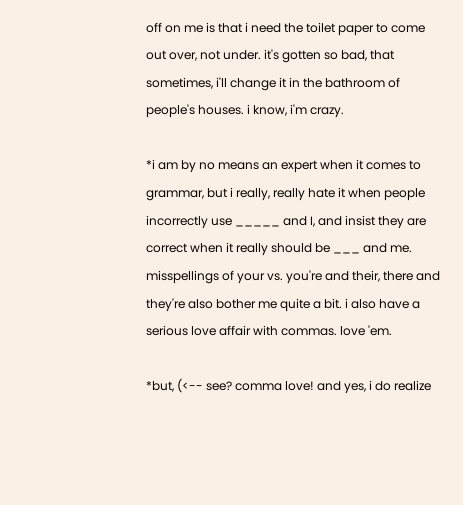off on me is that i need the toilet paper to come out over, not under. it's gotten so bad, that sometimes, i'll change it in the bathroom of people's houses. i know, i'm crazy.

*i am by no means an expert when it comes to grammar, but i really, really hate it when people incorrectly use _____ and I, and insist they are correct when it really should be ___ and me. misspellings of your vs. you're and their, there and they're also bother me quite a bit. i also have a serious love affair with commas. love 'em.

*but, (<-- see? comma love! and yes, i do realize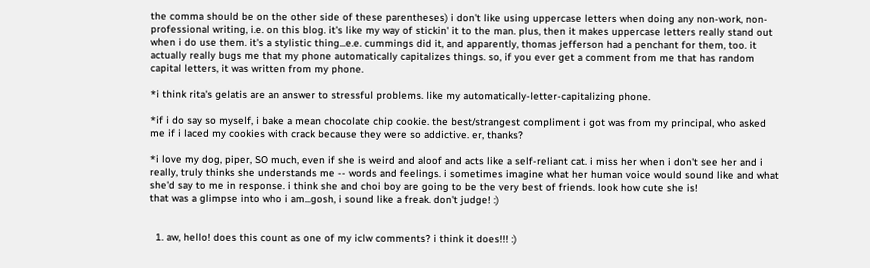the comma should be on the other side of these parentheses) i don't like using uppercase letters when doing any non-work, non-professional writing, i.e. on this blog. it's like my way of stickin' it to the man. plus, then it makes uppercase letters really stand out when i do use them. it's a stylistic thing...e.e. cummings did it, and apparently, thomas jefferson had a penchant for them, too. it actually really bugs me that my phone automatically capitalizes things. so, if you ever get a comment from me that has random capital letters, it was written from my phone.

*i think rita's gelatis are an answer to stressful problems. like my automatically-letter-capitalizing phone.

*if i do say so myself, i bake a mean chocolate chip cookie. the best/strangest compliment i got was from my principal, who asked me if i laced my cookies with crack because they were so addictive. er, thanks?

*i love my dog, piper, SO much, even if she is weird and aloof and acts like a self-reliant cat. i miss her when i don't see her and i really, truly thinks she understands me -- words and feelings. i sometimes imagine what her human voice would sound like and what she'd say to me in response. i think she and choi boy are going to be the very best of friends. look how cute she is!
that was a glimpse into who i am...gosh, i sound like a freak. don't judge! :)


  1. aw, hello! does this count as one of my iclw comments? i think it does!!! :)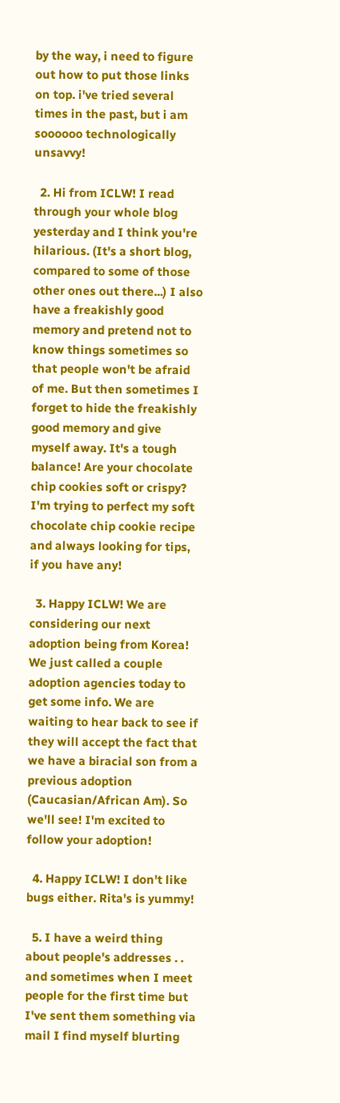by the way, i need to figure out how to put those links on top. i've tried several times in the past, but i am soooooo technologically unsavvy!

  2. Hi from ICLW! I read through your whole blog yesterday and I think you're hilarious. (It's a short blog, compared to some of those other ones out there...) I also have a freakishly good memory and pretend not to know things sometimes so that people won't be afraid of me. But then sometimes I forget to hide the freakishly good memory and give myself away. It's a tough balance! Are your chocolate chip cookies soft or crispy? I'm trying to perfect my soft chocolate chip cookie recipe and always looking for tips, if you have any!

  3. Happy ICLW! We are considering our next adoption being from Korea! We just called a couple adoption agencies today to get some info. We are waiting to hear back to see if they will accept the fact that we have a biracial son from a previous adoption (Caucasian/African Am). So we'll see! I'm excited to follow your adoption!

  4. Happy ICLW! I don't like bugs either. Rita's is yummy!

  5. I have a weird thing about people's addresses . . and sometimes when I meet people for the first time but I've sent them something via mail I find myself blurting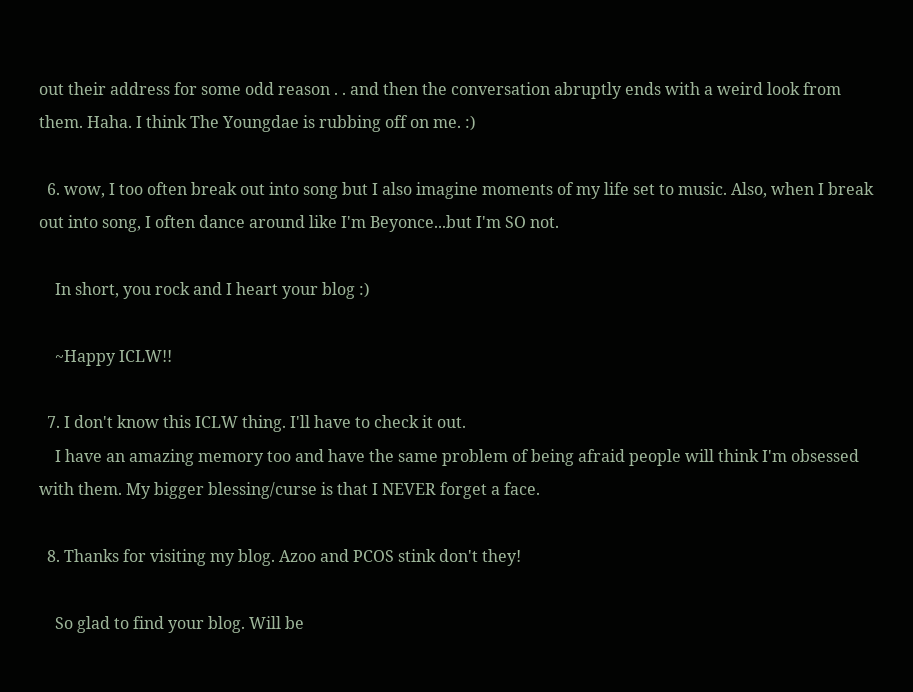out their address for some odd reason . . and then the conversation abruptly ends with a weird look from them. Haha. I think The Youngdae is rubbing off on me. :)

  6. wow, I too often break out into song but I also imagine moments of my life set to music. Also, when I break out into song, I often dance around like I'm Beyonce...but I'm SO not.

    In short, you rock and I heart your blog :)

    ~Happy ICLW!!

  7. I don't know this ICLW thing. I'll have to check it out.
    I have an amazing memory too and have the same problem of being afraid people will think I'm obsessed with them. My bigger blessing/curse is that I NEVER forget a face.

  8. Thanks for visiting my blog. Azoo and PCOS stink don't they!

    So glad to find your blog. Will be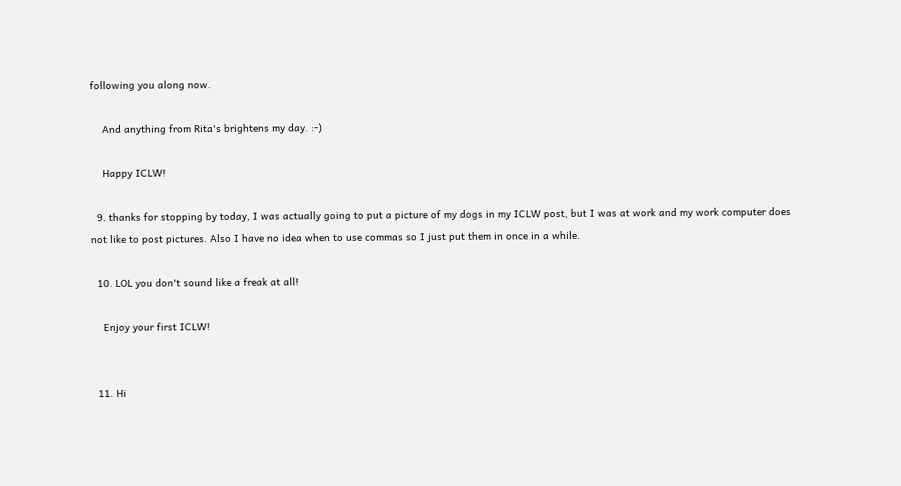following you along now.

    And anything from Rita's brightens my day. :-)

    Happy ICLW!

  9. thanks for stopping by today, I was actually going to put a picture of my dogs in my ICLW post, but I was at work and my work computer does not like to post pictures. Also I have no idea when to use commas so I just put them in once in a while.

  10. LOL you don't sound like a freak at all!

    Enjoy your first ICLW!


  11. Hi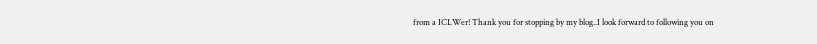from a ICLWer! Thank you for stopping by my blog..I look forward to following you on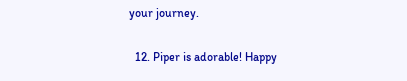your journey.

  12. Piper is adorable! Happy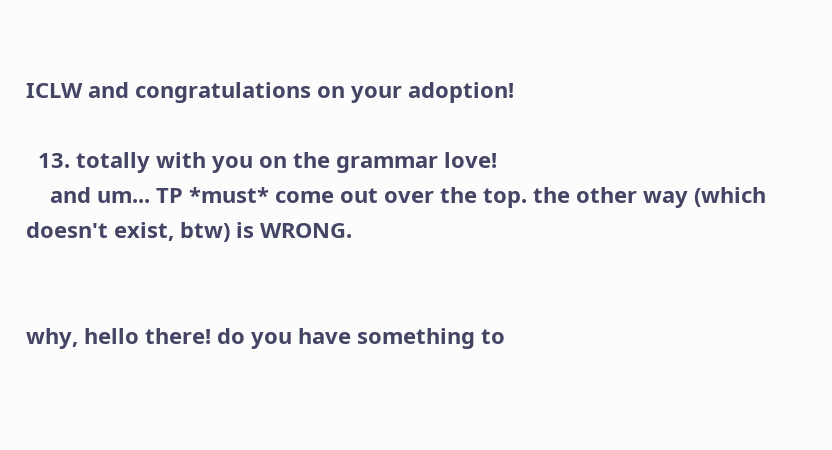ICLW and congratulations on your adoption!

  13. totally with you on the grammar love!
    and um... TP *must* come out over the top. the other way (which doesn't exist, btw) is WRONG.


why, hello there! do you have something to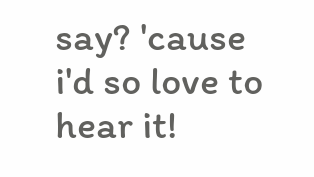say? 'cause i'd so love to hear it!